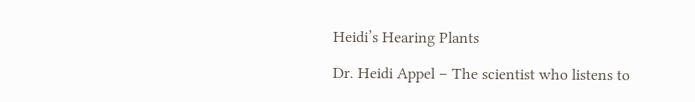Heidi’s Hearing Plants

Dr. Heidi Appel – The scientist who listens to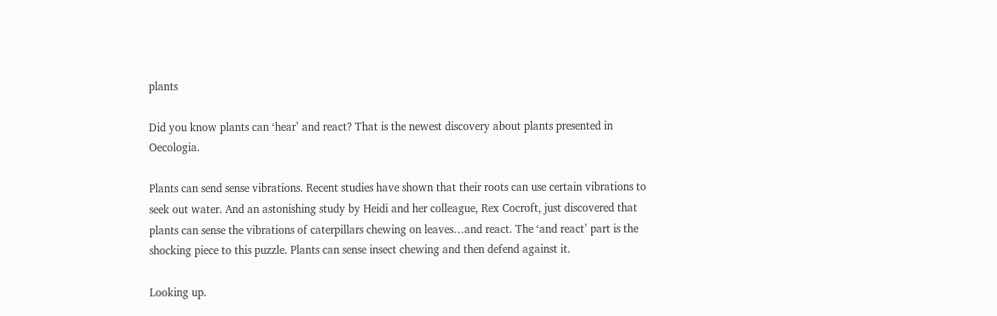plants

Did you know plants can ‘hear’ and react? That is the newest discovery about plants presented in Oecologia.

Plants can send sense vibrations. Recent studies have shown that their roots can use certain vibrations to seek out water. And an astonishing study by Heidi and her colleague, Rex Cocroft, just discovered that plants can sense the vibrations of caterpillars chewing on leaves…and react. The ‘and react’ part is the shocking piece to this puzzle. Plants can sense insect chewing and then defend against it.

Looking up.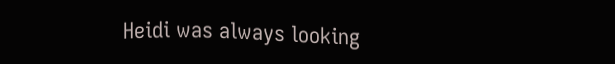Heidi was always looking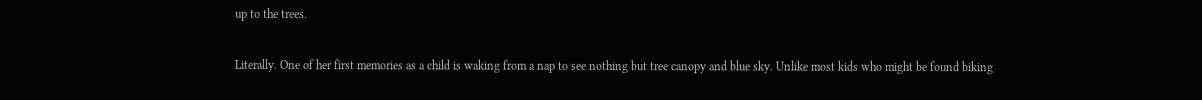up to the trees.

Literally. One of her first memories as a child is waking from a nap to see nothing but tree canopy and blue sky. Unlike most kids who might be found biking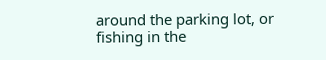around the parking lot, or fishing in the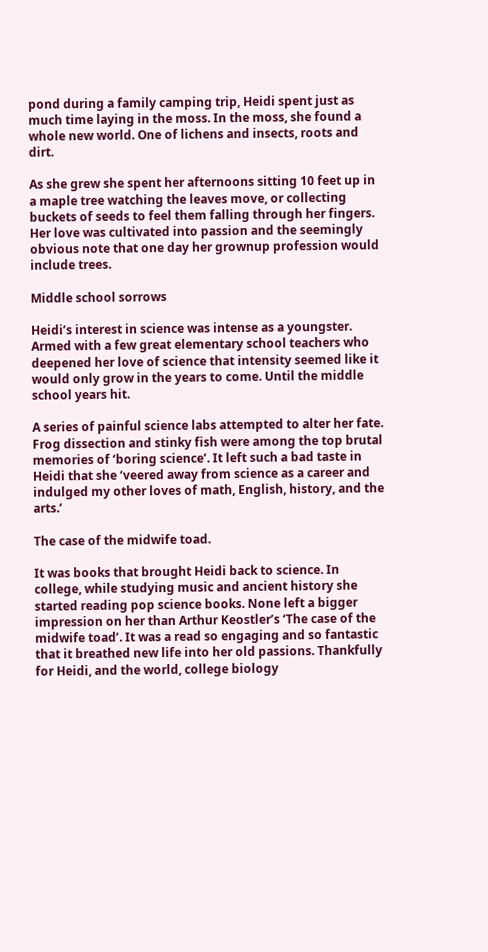pond during a family camping trip, Heidi spent just as much time laying in the moss. In the moss, she found a whole new world. One of lichens and insects, roots and dirt.

As she grew she spent her afternoons sitting 10 feet up in a maple tree watching the leaves move, or collecting buckets of seeds to feel them falling through her fingers. Her love was cultivated into passion and the seemingly obvious note that one day her grownup profession would include trees.

Middle school sorrows

Heidi’s interest in science was intense as a youngster. Armed with a few great elementary school teachers who deepened her love of science that intensity seemed like it would only grow in the years to come. Until the middle school years hit.

A series of painful science labs attempted to alter her fate. Frog dissection and stinky fish were among the top brutal memories of ‘boring science’. It left such a bad taste in Heidi that she ‘veered away from science as a career and indulged my other loves of math, English, history, and the arts.’

The case of the midwife toad.

It was books that brought Heidi back to science. In college, while studying music and ancient history she started reading pop science books. None left a bigger impression on her than Arthur Keostler’s ‘The case of the midwife toad’. It was a read so engaging and so fantastic that it breathed new life into her old passions. Thankfully for Heidi, and the world, college biology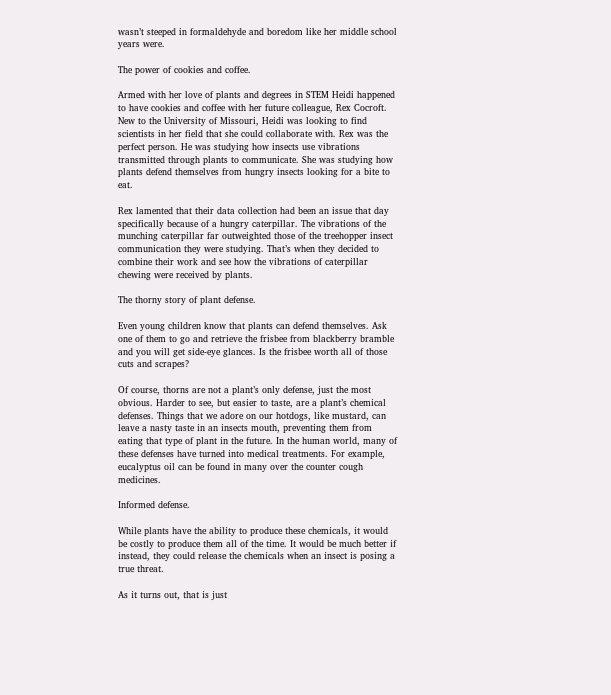wasn’t steeped in formaldehyde and boredom like her middle school years were.

The power of cookies and coffee.

Armed with her love of plants and degrees in STEM Heidi happened to have cookies and coffee with her future colleague, Rex Cocroft. New to the University of Missouri, Heidi was looking to find scientists in her field that she could collaborate with. Rex was the perfect person. He was studying how insects use vibrations transmitted through plants to communicate. She was studying how plants defend themselves from hungry insects looking for a bite to eat.

Rex lamented that their data collection had been an issue that day specifically because of a hungry caterpillar. The vibrations of the munching caterpillar far outweighted those of the treehopper insect communication they were studying. That’s when they decided to combine their work and see how the vibrations of caterpillar chewing were received by plants.

The thorny story of plant defense.

Even young children know that plants can defend themselves. Ask one of them to go and retrieve the frisbee from blackberry bramble and you will get side-eye glances. Is the frisbee worth all of those cuts and scrapes?

Of course, thorns are not a plant’s only defense, just the most obvious. Harder to see, but easier to taste, are a plant’s chemical defenses. Things that we adore on our hotdogs, like mustard, can leave a nasty taste in an insects mouth, preventing them from eating that type of plant in the future. In the human world, many of these defenses have turned into medical treatments. For example, eucalyptus oil can be found in many over the counter cough medicines.

Informed defense.

While plants have the ability to produce these chemicals, it would be costly to produce them all of the time. It would be much better if instead, they could release the chemicals when an insect is posing a true threat.

As it turns out, that is just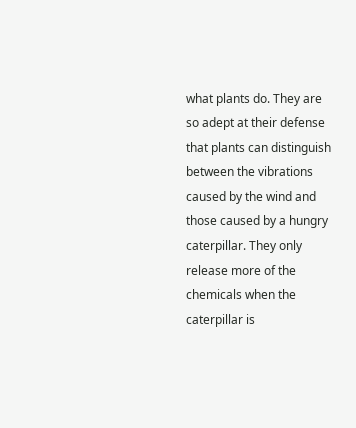what plants do. They are so adept at their defense that plants can distinguish between the vibrations caused by the wind and those caused by a hungry caterpillar. They only release more of the chemicals when the caterpillar is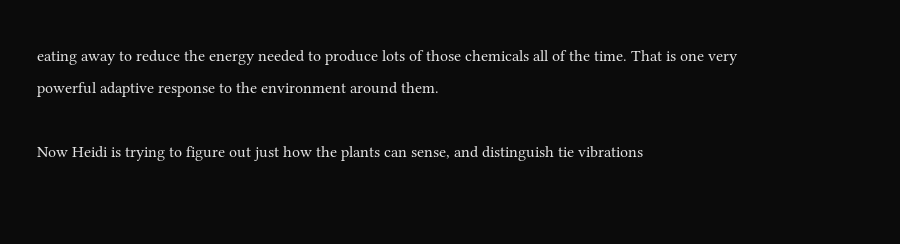eating away to reduce the energy needed to produce lots of those chemicals all of the time. That is one very powerful adaptive response to the environment around them.

Now Heidi is trying to figure out just how the plants can sense, and distinguish tie vibrations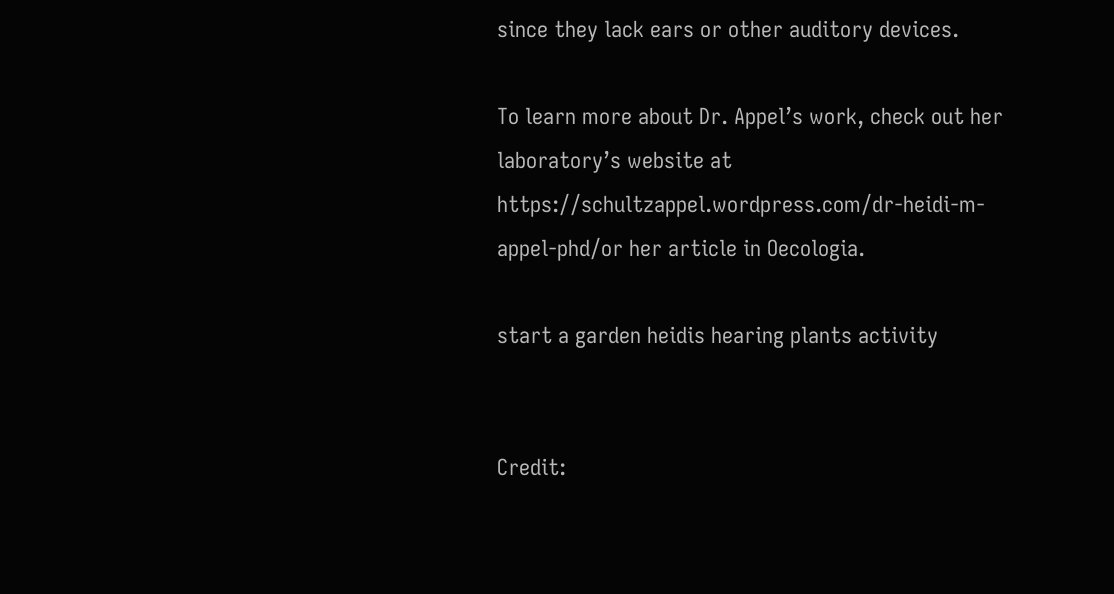since they lack ears or other auditory devices.

To learn more about Dr. Appel’s work, check out her laboratory’s website at https://schultzappel.wordpress.com/dr-heidi-m-appel-phd/or her article in Oecologia.

start a garden heidis hearing plants activity


Credit: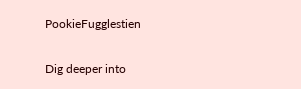PookieFugglestien

Dig deeper into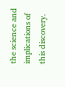the science and implications of this discovery.